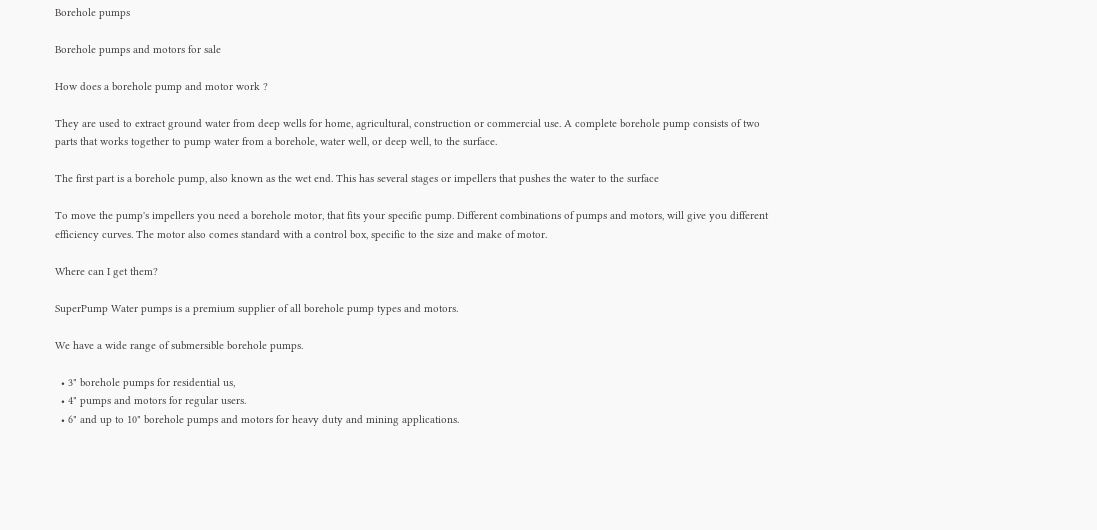Borehole pumps

Borehole pumps and motors for sale

How does a borehole pump and motor work ?

They are used to extract ground water from deep wells for home, agricultural, construction or commercial use. A complete borehole pump consists of two parts that works together to pump water from a borehole, water well, or deep well, to the surface.

The first part is a borehole pump, also known as the wet end. This has several stages or impellers that pushes the water to the surface

To move the pump's impellers you need a borehole motor, that fits your specific pump. Different combinations of pumps and motors, will give you different efficiency curves. The motor also comes standard with a control box, specific to the size and make of motor.

Where can I get them?

SuperPump Water pumps is a premium supplier of all borehole pump types and motors.

We have a wide range of submersible borehole pumps.

  • 3" borehole pumps for residential us,
  • 4" pumps and motors for regular users.
  • 6" and up to 10" borehole pumps and motors for heavy duty and mining applications.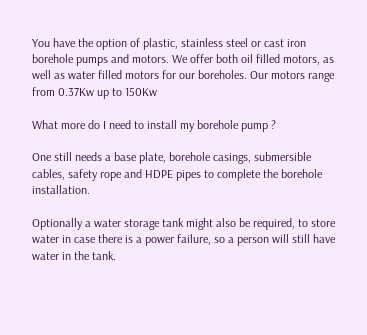You have the option of plastic, stainless steel or cast iron borehole pumps and motors. We offer both oil filled motors, as well as water filled motors for our boreholes. Our motors range from 0.37Kw up to 150Kw

What more do I need to install my borehole pump ?

One still needs a base plate, borehole casings, submersible cables, safety rope and HDPE pipes to complete the borehole installation.

Optionally a water storage tank might also be required, to store water in case there is a power failure, so a person will still have water in the tank.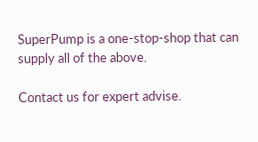SuperPump is a one-stop-shop that can supply all of the above.

Contact us for expert advise.